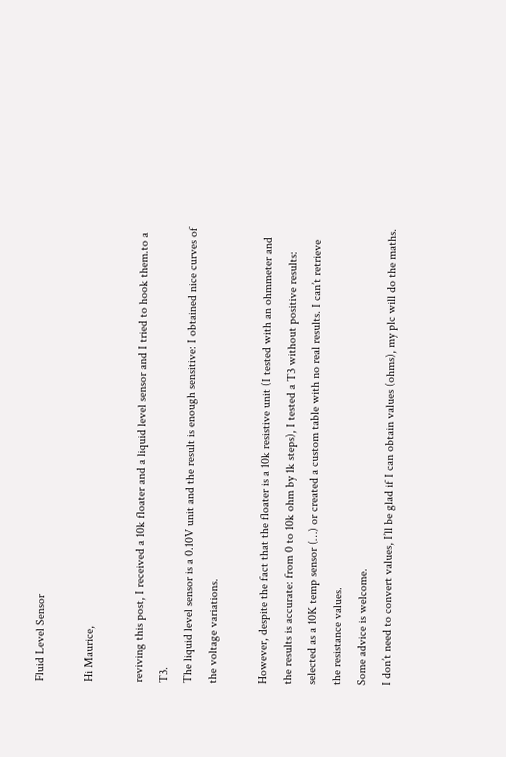Fluid Level Sensor

Hi Maurice,

reviving this post, I received a 10k floater and a liquid level sensor and I tried to hook them.to a T3.
The liquid level sensor is a 0.10V unit and the result is enough sensitive: I obtained nice curves of the voltage variations.

However, despite the fact that the floater is a 10k resistive unit (I tested with an ohmmeter and the results is accurate: from 0 to 10k ohm by 1k steps), I tested a T3 without positive results: selected as a 10K temp sensor (…) or created a custom table with no real results. I can’t retrieve the resistance values.
Some advice is welcome.
I don’t need to convert values, I’ll be glad if I can obtain values (ohms), my plc will do the maths.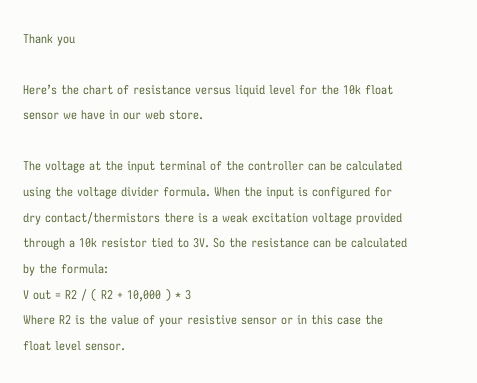Thank you

Here’s the chart of resistance versus liquid level for the 10k float sensor we have in our web store.

The voltage at the input terminal of the controller can be calculated using the voltage divider formula. When the input is configured for dry contact/thermistors there is a weak excitation voltage provided through a 10k resistor tied to 3V. So the resistance can be calculated by the formula:
V out = R2 / ( R2 + 10,000 ) * 3
Where R2 is the value of your resistive sensor or in this case the float level sensor.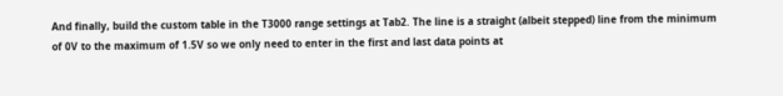And finally, build the custom table in the T3000 range settings at Tab2. The line is a straight (albeit stepped) line from the minimum of 0V to the maximum of 1.5V so we only need to enter in the first and last data points at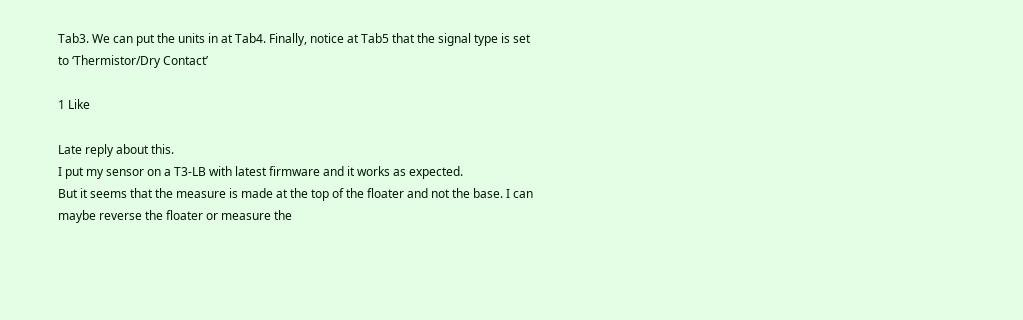Tab3. We can put the units in at Tab4. Finally, notice at Tab5 that the signal type is set to ‘Thermistor/Dry Contact’

1 Like

Late reply about this.
I put my sensor on a T3-LB with latest firmware and it works as expected.
But it seems that the measure is made at the top of the floater and not the base. I can maybe reverse the floater or measure the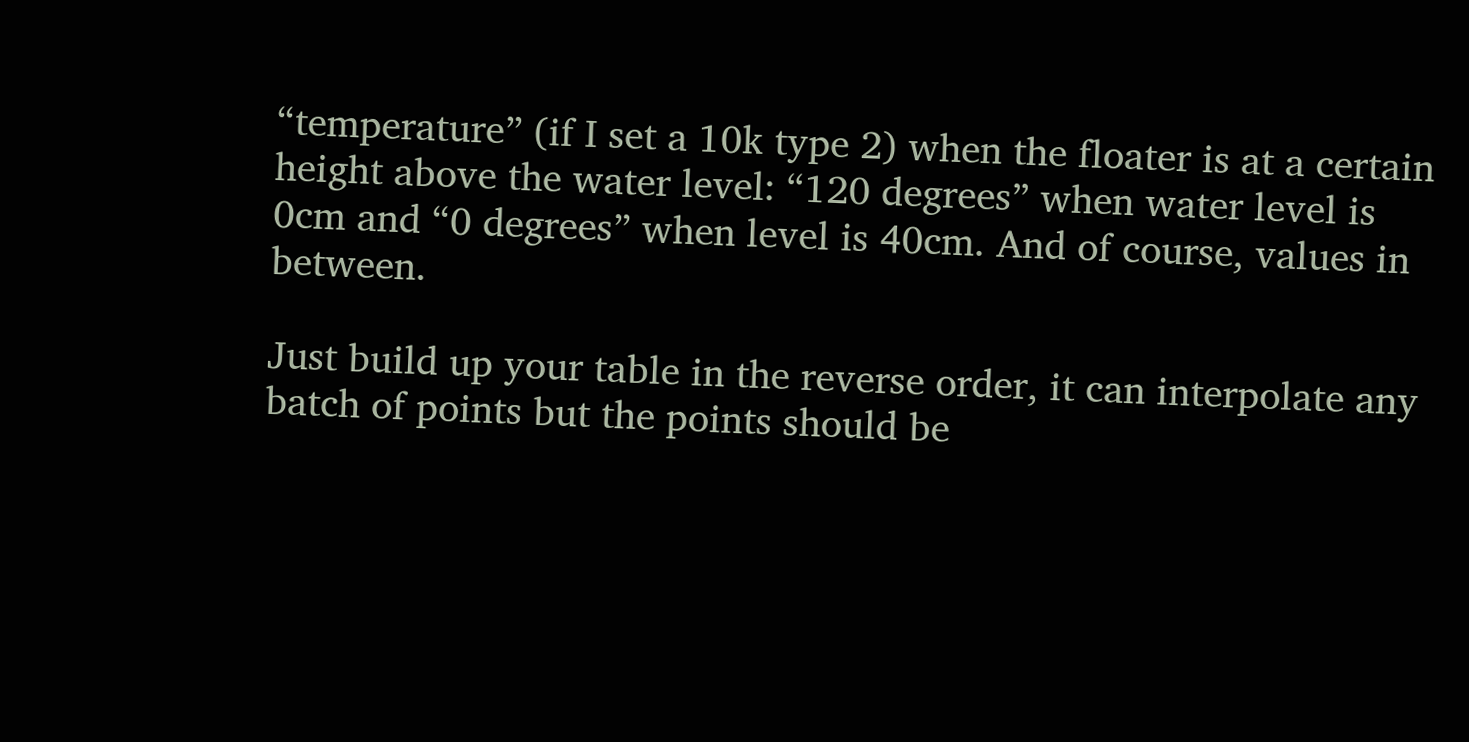“temperature” (if I set a 10k type 2) when the floater is at a certain height above the water level: “120 degrees” when water level is 0cm and “0 degrees” when level is 40cm. And of course, values in between.

Just build up your table in the reverse order, it can interpolate any batch of points but the points should be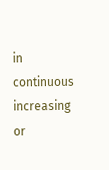in continuous increasing or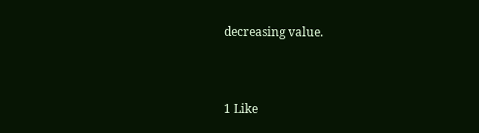decreasing value.


1 Like